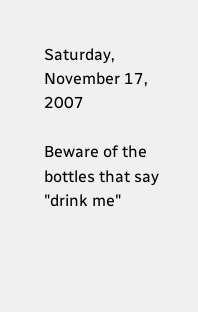Saturday, November 17, 2007

Beware of the bottles that say "drink me"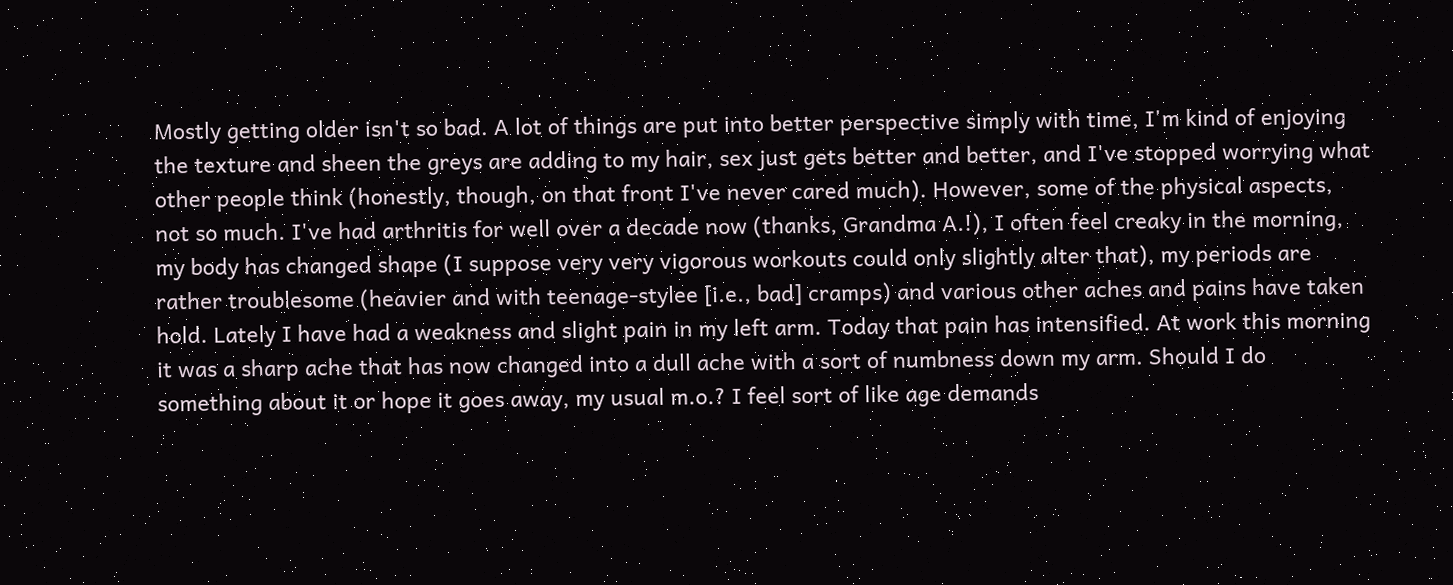Mostly getting older isn't so bad. A lot of things are put into better perspective simply with time, I'm kind of enjoying the texture and sheen the greys are adding to my hair, sex just gets better and better, and I've stopped worrying what other people think (honestly, though, on that front I've never cared much). However, some of the physical aspects, not so much. I've had arthritis for well over a decade now (thanks, Grandma A.!), I often feel creaky in the morning, my body has changed shape (I suppose very very vigorous workouts could only slightly alter that), my periods are rather troublesome (heavier and with teenage-stylee [i.e., bad] cramps) and various other aches and pains have taken hold. Lately I have had a weakness and slight pain in my left arm. Today that pain has intensified. At work this morning it was a sharp ache that has now changed into a dull ache with a sort of numbness down my arm. Should I do something about it or hope it goes away, my usual m.o.? I feel sort of like age demands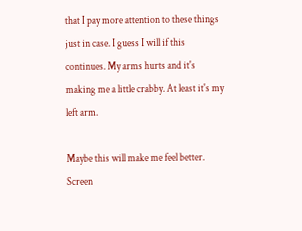that I pay more attention to these things just in case. I guess I will if this continues. My arms hurts and it's making me a little crabby. At least it's my left arm.

Maybe this will make me feel better. Screen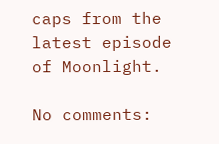caps from the latest episode of Moonlight.

No comments: